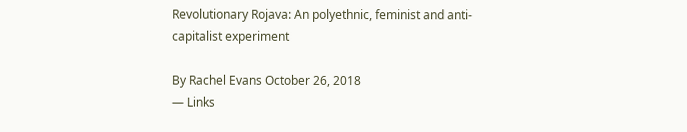Revolutionary Rojava: An polyethnic, feminist and anti-capitalist experiment

By Rachel Evans October 26, 2018
— Links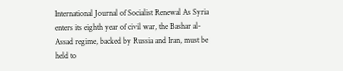International Journal of Socialist Renewal As Syria enters its eighth year of civil war, the Bashar al-Assad regime, backed by Russia and Iran, must be held to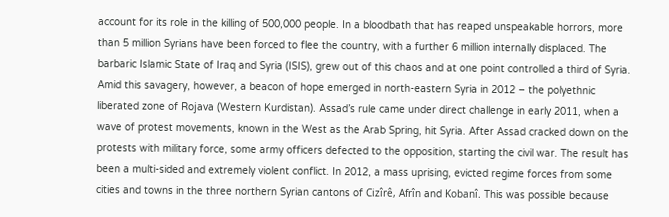account for its role in the killing of 500,000 people. In a bloodbath that has reaped unspeakable horrors, more than 5 million Syrians have been forced to flee the country, with a further 6 million internally displaced. The barbaric Islamic State of Iraq and Syria (ISIS), grew out of this chaos and at one point controlled a third of Syria. Amid this savagery, however, a beacon of hope emerged in north-eastern Syria in 2012 – the polyethnic liberated zone of Rojava (Western Kurdistan). Assad’s rule came under direct challenge in early 2011, when a wave of protest movements, known in the West as the Arab Spring, hit Syria. After Assad cracked down on the protests with military force, some army officers defected to the opposition, starting the civil war. The result has been a multi-sided and extremely violent conflict. In 2012, a mass uprising, evicted regime forces from some cities and towns in the three northern Syrian cantons of Cizîrê, Afrîn and Kobanî. This was possible because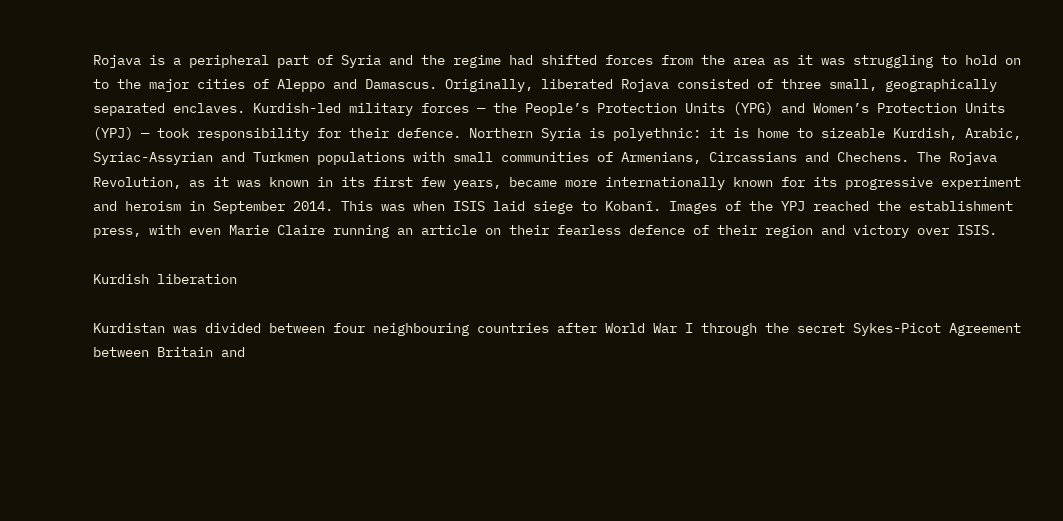Rojava is a peripheral part of Syria and the regime had shifted forces from the area as it was struggling to hold on to the major cities of Aleppo and Damascus. Originally, liberated Rojava consisted of three small, geographically separated enclaves. Kurdish-led military forces — the People’s Protection Units (YPG) and Women’s Protection Units (YPJ) — took responsibility for their defence. Northern Syria is polyethnic: it is home to sizeable Kurdish, Arabic, Syriac-Assyrian and Turkmen populations with small communities of Armenians, Circassians and Chechens. The Rojava Revolution, as it was known in its first few years, became more internationally known for its progressive experiment and heroism in September 2014. This was when ISIS laid siege to Kobanî. Images of the YPJ reached the establishment press, with even Marie Claire running an article on their fearless defence of their region and victory over ISIS.

Kurdish liberation

Kurdistan was divided between four neighbouring countries after World War I through the secret Sykes-Picot Agreement between Britain and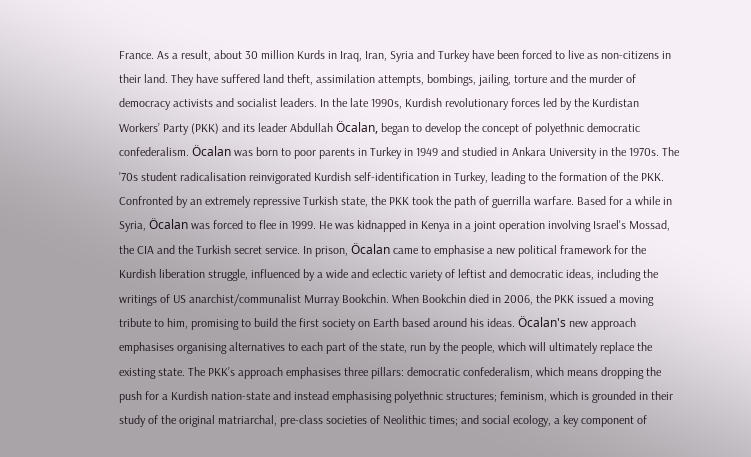France. As a result, about 30 million Kurds in Iraq, Iran, Syria and Turkey have been forced to live as non-citizens in their land. They have suffered land theft, assimilation attempts, bombings, jailing, torture and the murder of democracy activists and socialist leaders. In the late 1990s, Kurdish revolutionary forces led by the Kurdistan Workers’ Party (PKK) and its leader Abdullah Öcalan, began to develop the concept of polyethnic democratic confederalism. Öcalan was born to poor parents in Turkey in 1949 and studied in Ankara University in the 1970s. The ’70s student radicalisation reinvigorated Kurdish self-identification in Turkey, leading to the formation of the PKK. Confronted by an extremely repressive Turkish state, the PKK took the path of guerrilla warfare. Based for a while in Syria, Öcalan was forced to flee in 1999. He was kidnapped in Kenya in a joint operation involving Israel's Mossad, the CIA and the Turkish secret service. In prison, Öcalan came to emphasise a new political framework for the Kurdish liberation struggle, influenced by a wide and eclectic variety of leftist and democratic ideas, including the writings of US anarchist/communalist Murray Bookchin. When Bookchin died in 2006, the PKK issued a moving tribute to him, promising to build the first society on Earth based around his ideas. Öcalan's new approach emphasises organising alternatives to each part of the state, run by the people, which will ultimately replace the existing state. The PKK’s approach emphasises three pillars: democratic confederalism, which means dropping the push for a Kurdish nation-state and instead emphasising polyethnic structures; feminism, which is grounded in their study of the original matriarchal, pre-class societies of Neolithic times; and social ecology, a key component of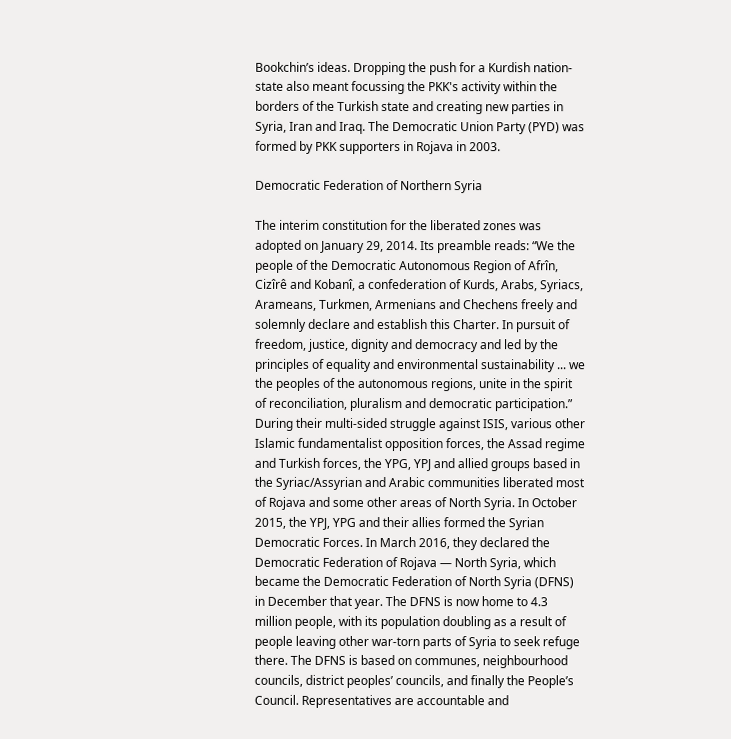Bookchin’s ideas. Dropping the push for a Kurdish nation-state also meant focussing the PKK's activity within the borders of the Turkish state and creating new parties in Syria, Iran and Iraq. The Democratic Union Party (PYD) was formed by PKK supporters in Rojava in 2003.

Democratic Federation of Northern Syria

The interim constitution for the liberated zones was adopted on January 29, 2014. Its preamble reads: “We the people of the Democratic Autonomous Region of Afrîn, Cizîrê and Kobanî, a confederation of Kurds, Arabs, Syriacs, Arameans, Turkmen, Armenians and Chechens freely and solemnly declare and establish this Charter. In pursuit of freedom, justice, dignity and democracy and led by the principles of equality and environmental sustainability ... we the peoples of the autonomous regions, unite in the spirit of reconciliation, pluralism and democratic participation.” During their multi-sided struggle against ISIS, various other Islamic fundamentalist opposition forces, the Assad regime and Turkish forces, the YPG, YPJ and allied groups based in the Syriac/Assyrian and Arabic communities liberated most of Rojava and some other areas of North Syria. In October 2015, the YPJ, YPG and their allies formed the Syrian Democratic Forces. In March 2016, they declared the Democratic Federation of Rojava — North Syria, which became the Democratic Federation of North Syria (DFNS) in December that year. The DFNS is now home to 4.3 million people, with its population doubling as a result of people leaving other war-torn parts of Syria to seek refuge there. The DFNS is based on communes, neighbourhood councils, district peoples’ councils, and finally the People’s Council. Representatives are accountable and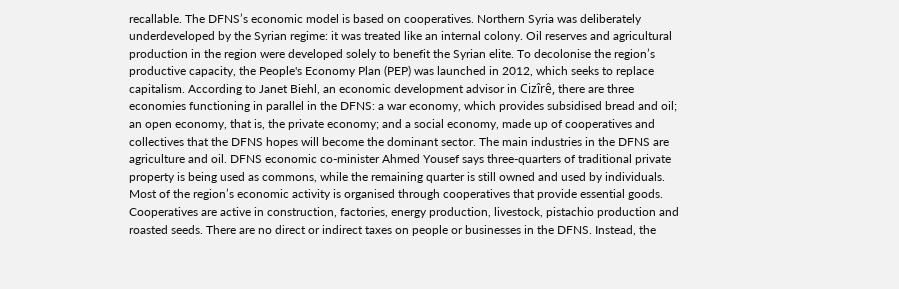recallable. The DFNS’s economic model is based on cooperatives. Northern Syria was deliberately underdeveloped by the Syrian regime: it was treated like an internal colony. Oil reserves and agricultural production in the region were developed solely to benefit the Syrian elite. To decolonise the region’s productive capacity, the People's Economy Plan (PEP) was launched in 2012, which seeks to replace capitalism. According to Janet Biehl, an economic development advisor in Cizîrê, there are three economies functioning in parallel in the DFNS: a war economy, which provides subsidised bread and oil; an open economy, that is, the private economy; and a social economy, made up of cooperatives and collectives that the DFNS hopes will become the dominant sector. The main industries in the DFNS are agriculture and oil. DFNS economic co-minister Ahmed Yousef says three-quarters of traditional private property is being used as commons, while the remaining quarter is still owned and used by individuals. Most of the region’s economic activity is organised through cooperatives that provide essential goods. Cooperatives are active in construction, factories, energy production, livestock, pistachio production and roasted seeds. There are no direct or indirect taxes on people or businesses in the DFNS. Instead, the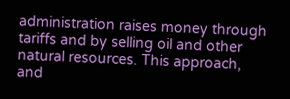administration raises money through tariffs and by selling oil and other natural resources. This approach, and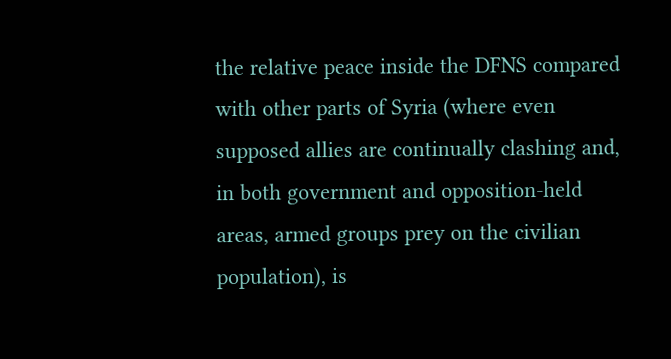the relative peace inside the DFNS compared with other parts of Syria (where even supposed allies are continually clashing and, in both government and opposition-held areas, armed groups prey on the civilian population), is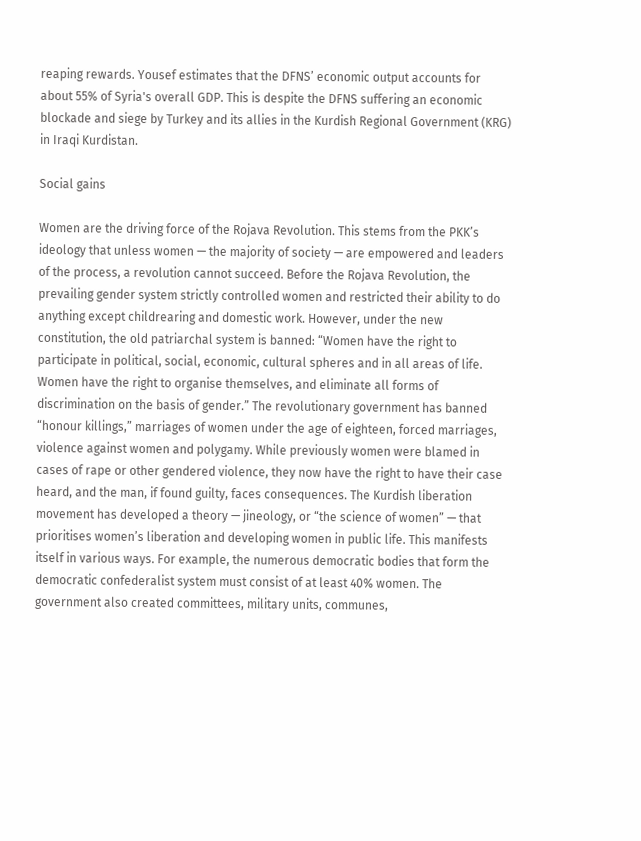reaping rewards. Yousef estimates that the DFNS’ economic output accounts for about 55% of Syria's overall GDP. This is despite the DFNS suffering an economic blockade and siege by Turkey and its allies in the Kurdish Regional Government (KRG) in Iraqi Kurdistan.

Social gains

Women are the driving force of the Rojava Revolution. This stems from the PKK’s ideology that unless women — the majority of society — are empowered and leaders of the process, a revolution cannot succeed. Before the Rojava Revolution, the prevailing gender system strictly controlled women and restricted their ability to do anything except childrearing and domestic work. However, under the new constitution, the old patriarchal system is banned: “Women have the right to participate in political, social, economic, cultural spheres and in all areas of life. Women have the right to organise themselves, and eliminate all forms of discrimination on the basis of gender.” The revolutionary government has banned “honour killings,” marriages of women under the age of eighteen, forced marriages, violence against women and polygamy. While previously women were blamed in cases of rape or other gendered violence, they now have the right to have their case heard, and the man, if found guilty, faces consequences. The Kurdish liberation movement has developed a theory — jineology, or “the science of women” — that prioritises women’s liberation and developing women in public life. This manifests itself in various ways. For example, the numerous democratic bodies that form the democratic confederalist system must consist of at least 40% women. The government also created committees, military units, communes,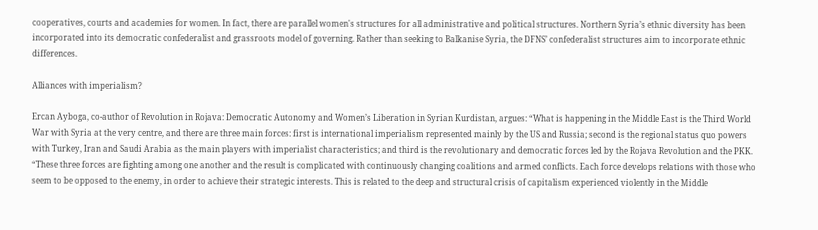cooperatives, courts and academies for women. In fact, there are parallel women's structures for all administrative and political structures. Northern Syria’s ethnic diversity has been incorporated into its democratic confederalist and grassroots model of governing. Rather than seeking to Balkanise Syria, the DFNS’ confederalist structures aim to incorporate ethnic differences.

Alliances with imperialism?

Ercan Ayboga, co-author of Revolution in Rojava: Democratic Autonomy and Women’s Liberation in Syrian Kurdistan, argues: “What is happening in the Middle East is the Third World War with Syria at the very centre, and there are three main forces: first is international imperialism represented mainly by the US and Russia; second is the regional status quo powers with Turkey, Iran and Saudi Arabia as the main players with imperialist characteristics; and third is the revolutionary and democratic forces led by the Rojava Revolution and the PKK. “These three forces are fighting among one another and the result is complicated with continuously changing coalitions and armed conflicts. Each force develops relations with those who seem to be opposed to the enemy, in order to achieve their strategic interests. This is related to the deep and structural crisis of capitalism experienced violently in the Middle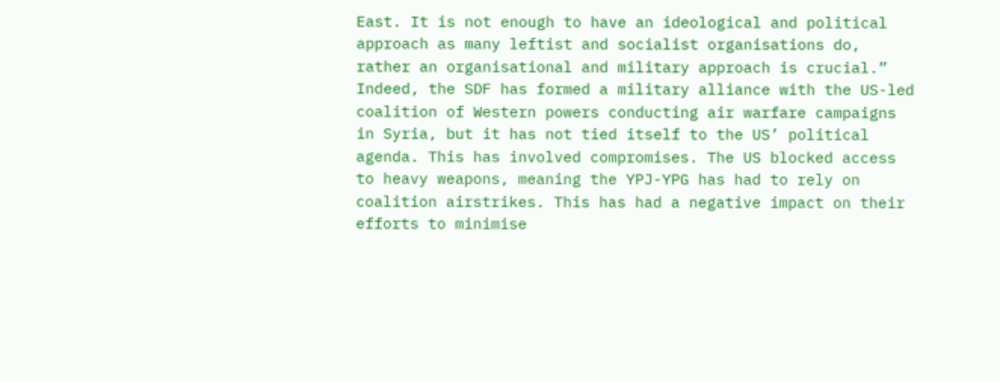East. It is not enough to have an ideological and political approach as many leftist and socialist organisations do, rather an organisational and military approach is crucial.” Indeed, the SDF has formed a military alliance with the US-led coalition of Western powers conducting air warfare campaigns in Syria, but it has not tied itself to the US’ political agenda. This has involved compromises. The US blocked access to heavy weapons, meaning the YPJ-YPG has had to rely on coalition airstrikes. This has had a negative impact on their efforts to minimise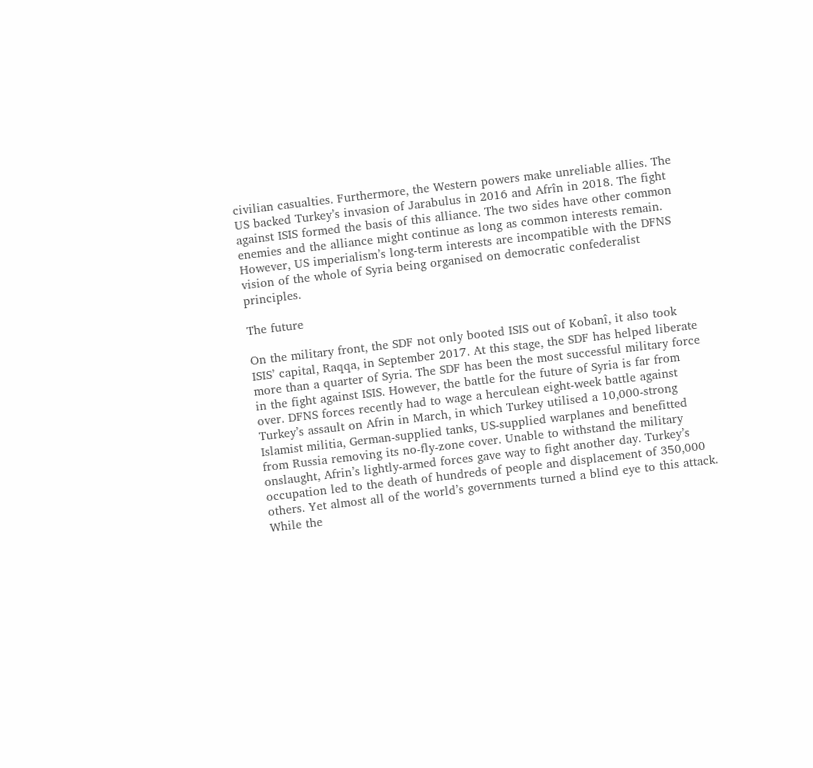civilian casualties. Furthermore, the Western powers make unreliable allies. The US backed Turkey’s invasion of Jarabulus in 2016 and Afrîn in 2018. The fight against ISIS formed the basis of this alliance. The two sides have other common enemies and the alliance might continue as long as common interests remain. However, US imperialism’s long-term interests are incompatible with the DFNS vision of the whole of Syria being organised on democratic confederalist principles.

The future

On the military front, the SDF not only booted ISIS out of Kobanî, it also took ISIS’ capital, Raqqa, in September 2017. At this stage, the SDF has helped liberate more than a quarter of Syria. The SDF has been the most successful military force in the fight against ISIS. However, the battle for the future of Syria is far from over. DFNS forces recently had to wage a herculean eight-week battle against Turkey’s assault on Afrin in March, in which Turkey utilised a 10,000-strong Islamist militia, German-supplied tanks, US-supplied warplanes and benefitted from Russia removing its no-fly-zone cover. Unable to withstand the military onslaught, Afrin’s lightly-armed forces gave way to fight another day. Turkey’s occupation led to the death of hundreds of people and displacement of 350,000 others. Yet almost all of the world’s governments turned a blind eye to this attack. While the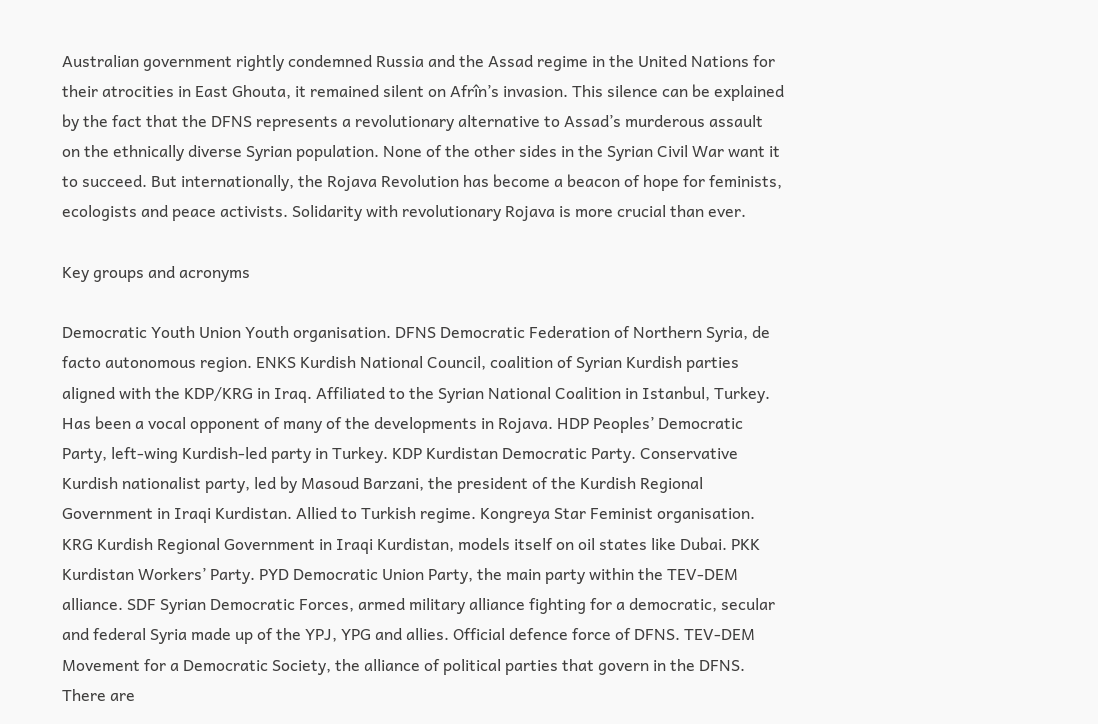Australian government rightly condemned Russia and the Assad regime in the United Nations for their atrocities in East Ghouta, it remained silent on Afrîn’s invasion. This silence can be explained by the fact that the DFNS represents a revolutionary alternative to Assad’s murderous assault on the ethnically diverse Syrian population. None of the other sides in the Syrian Civil War want it to succeed. But internationally, the Rojava Revolution has become a beacon of hope for feminists, ecologists and peace activists. Solidarity with revolutionary Rojava is more crucial than ever.

Key groups and acronyms

Democratic Youth Union Youth organisation. DFNS Democratic Federation of Northern Syria, de facto autonomous region. ENKS Kurdish National Council, coalition of Syrian Kurdish parties aligned with the KDP/KRG in Iraq. Affiliated to the Syrian National Coalition in Istanbul, Turkey. Has been a vocal opponent of many of the developments in Rojava. HDP Peoples’ Democratic Party, left-wing Kurdish-led party in Turkey. KDP Kurdistan Democratic Party. Conservative Kurdish nationalist party, led by Masoud Barzani, the president of the Kurdish Regional Government in Iraqi Kurdistan. Allied to Turkish regime. Kongreya Star Feminist organisation. KRG Kurdish Regional Government in Iraqi Kurdistan, models itself on oil states like Dubai. PKK Kurdistan Workers’ Party. PYD Democratic Union Party, the main party within the TEV-DEM alliance. SDF Syrian Democratic Forces, armed military alliance fighting for a democratic, secular and federal Syria made up of the YPJ, YPG and allies. Official defence force of DFNS. TEV-DEM Movement for a Democratic Society, the alliance of political parties that govern in the DFNS. There are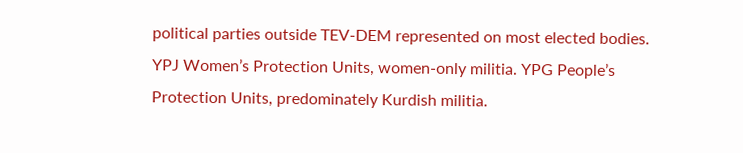political parties outside TEV-DEM represented on most elected bodies. YPJ Women’s Protection Units, women-only militia. YPG People’s Protection Units, predominately Kurdish militia.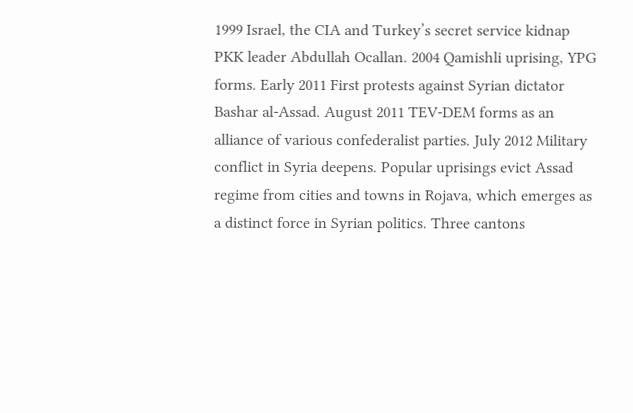1999 Israel, the CIA and Turkey’s secret service kidnap PKK leader Abdullah Ocallan. 2004 Qamishli uprising, YPG forms. Early 2011 First protests against Syrian dictator Bashar al-Assad. August 2011 TEV-DEM forms as an alliance of various confederalist parties. July 2012 Military conflict in Syria deepens. Popular uprisings evict Assad regime from cities and towns in Rojava, which emerges as a distinct force in Syrian politics. Three cantons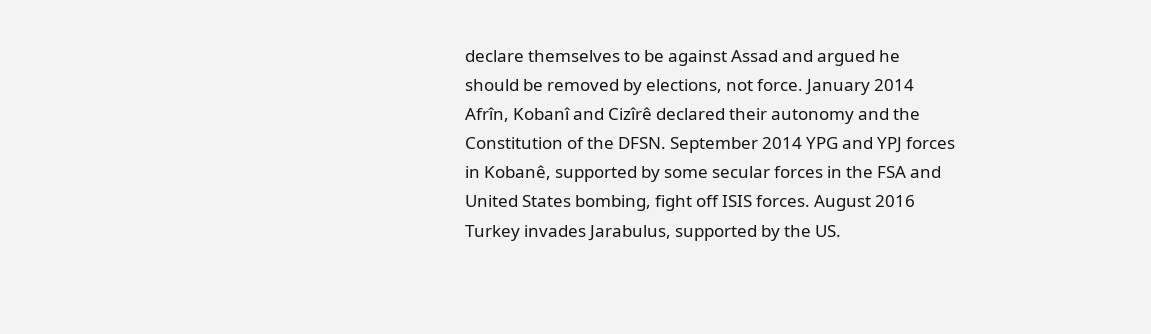declare themselves to be against Assad and argued he should be removed by elections, not force. January 2014 Afrîn, Kobanî and Cizîrê declared their autonomy and the Constitution of the DFSN. September 2014 YPG and YPJ forces in Kobanê, supported by some secular forces in the FSA and United States bombing, fight off ISIS forces. August 2016 Turkey invades Jarabulus, supported by the US.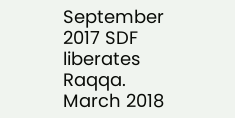September 2017 SDF liberates Raqqa. March 2018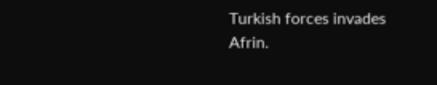Turkish forces invades Afrin.